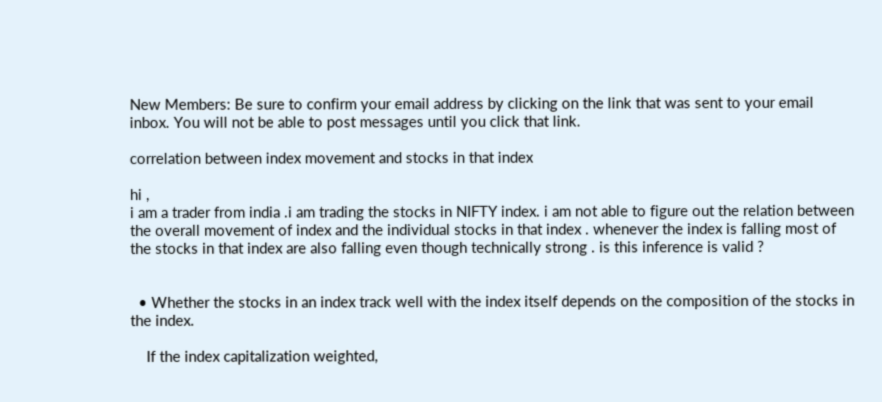New Members: Be sure to confirm your email address by clicking on the link that was sent to your email inbox. You will not be able to post messages until you click that link.

correlation between index movement and stocks in that index

hi ,
i am a trader from india .i am trading the stocks in NIFTY index. i am not able to figure out the relation between the overall movement of index and the individual stocks in that index . whenever the index is falling most of the stocks in that index are also falling even though technically strong . is this inference is valid ?


  • Whether the stocks in an index track well with the index itself depends on the composition of the stocks in the index.

    If the index capitalization weighted,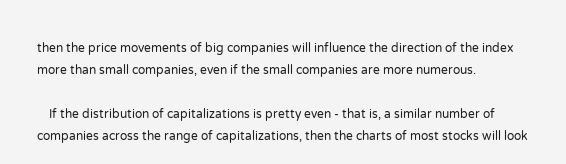then the price movements of big companies will influence the direction of the index more than small companies, even if the small companies are more numerous.

    If the distribution of capitalizations is pretty even - that is, a similar number of companies across the range of capitalizations, then the charts of most stocks will look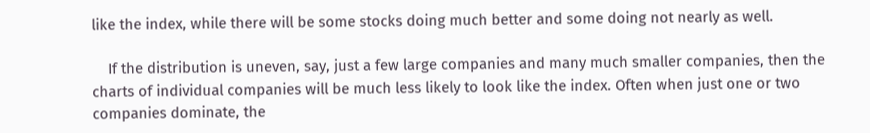like the index, while there will be some stocks doing much better and some doing not nearly as well.

    If the distribution is uneven, say, just a few large companies and many much smaller companies, then the charts of individual companies will be much less likely to look like the index. Often when just one or two companies dominate, the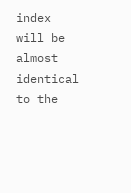index will be almost identical to the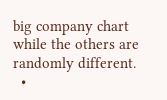big company chart while the others are randomly different.
  •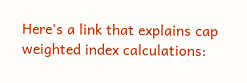Here's a link that explains cap weighted index calculations: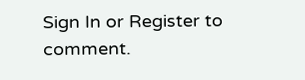Sign In or Register to comment.